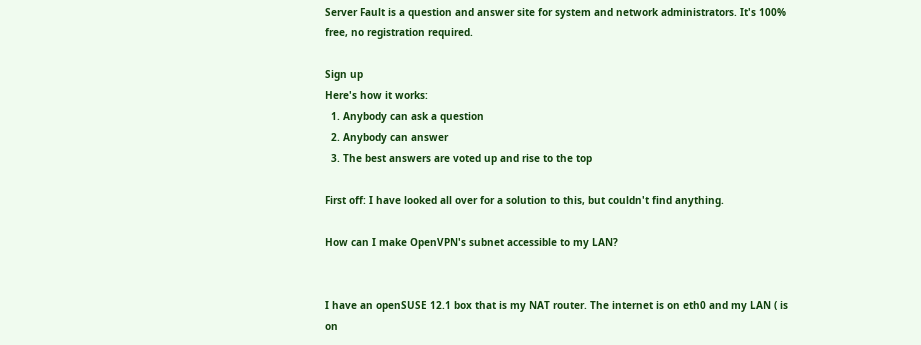Server Fault is a question and answer site for system and network administrators. It's 100% free, no registration required.

Sign up
Here's how it works:
  1. Anybody can ask a question
  2. Anybody can answer
  3. The best answers are voted up and rise to the top

First off: I have looked all over for a solution to this, but couldn't find anything.

How can I make OpenVPN's subnet accessible to my LAN?


I have an openSUSE 12.1 box that is my NAT router. The internet is on eth0 and my LAN ( is on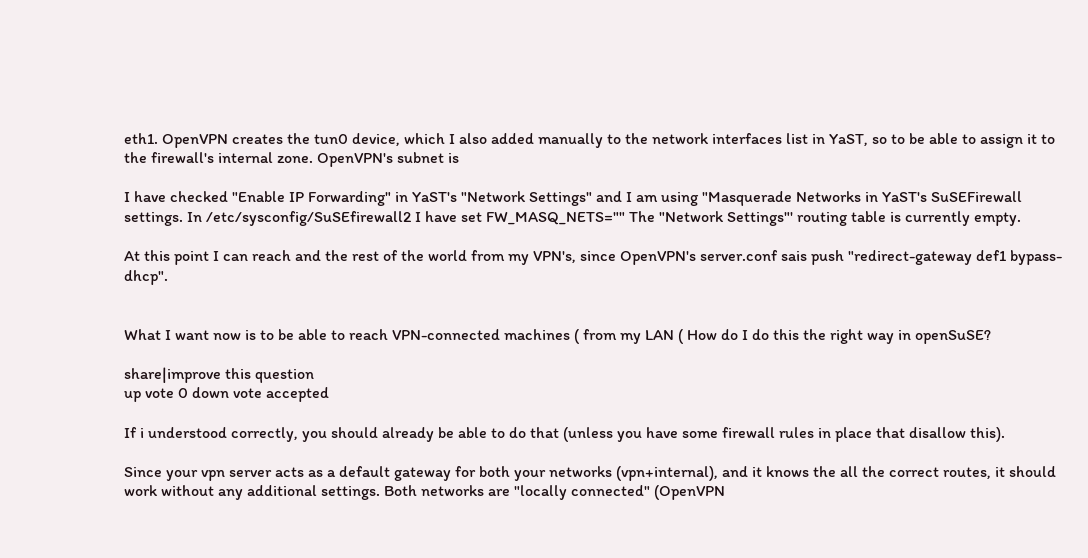eth1. OpenVPN creates the tun0 device, which I also added manually to the network interfaces list in YaST, so to be able to assign it to the firewall's internal zone. OpenVPN's subnet is

I have checked "Enable IP Forwarding" in YaST's "Network Settings" and I am using "Masquerade Networks in YaST's SuSEFirewall settings. In /etc/sysconfig/SuSEfirewall2 I have set FW_MASQ_NETS="" The "Network Settings"' routing table is currently empty.

At this point I can reach and the rest of the world from my VPN's, since OpenVPN's server.conf sais push "redirect-gateway def1 bypass-dhcp".


What I want now is to be able to reach VPN-connected machines ( from my LAN ( How do I do this the right way in openSuSE?

share|improve this question
up vote 0 down vote accepted

If i understood correctly, you should already be able to do that (unless you have some firewall rules in place that disallow this).

Since your vpn server acts as a default gateway for both your networks (vpn+internal), and it knows the all the correct routes, it should work without any additional settings. Both networks are "locally connected" (OpenVPN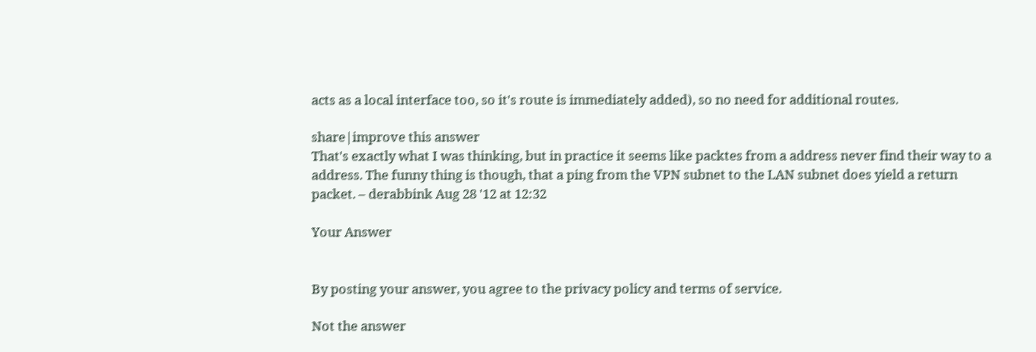acts as a local interface too, so it's route is immediately added), so no need for additional routes.

share|improve this answer
That's exactly what I was thinking, but in practice it seems like packtes from a address never find their way to a address. The funny thing is though, that a ping from the VPN subnet to the LAN subnet does yield a return packet. – derabbink Aug 28 '12 at 12:32

Your Answer


By posting your answer, you agree to the privacy policy and terms of service.

Not the answer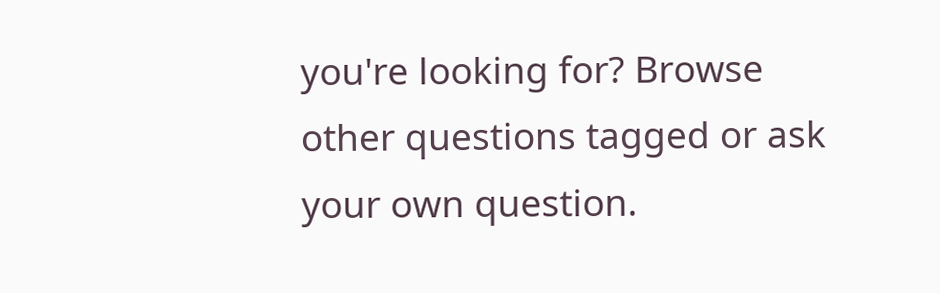you're looking for? Browse other questions tagged or ask your own question.